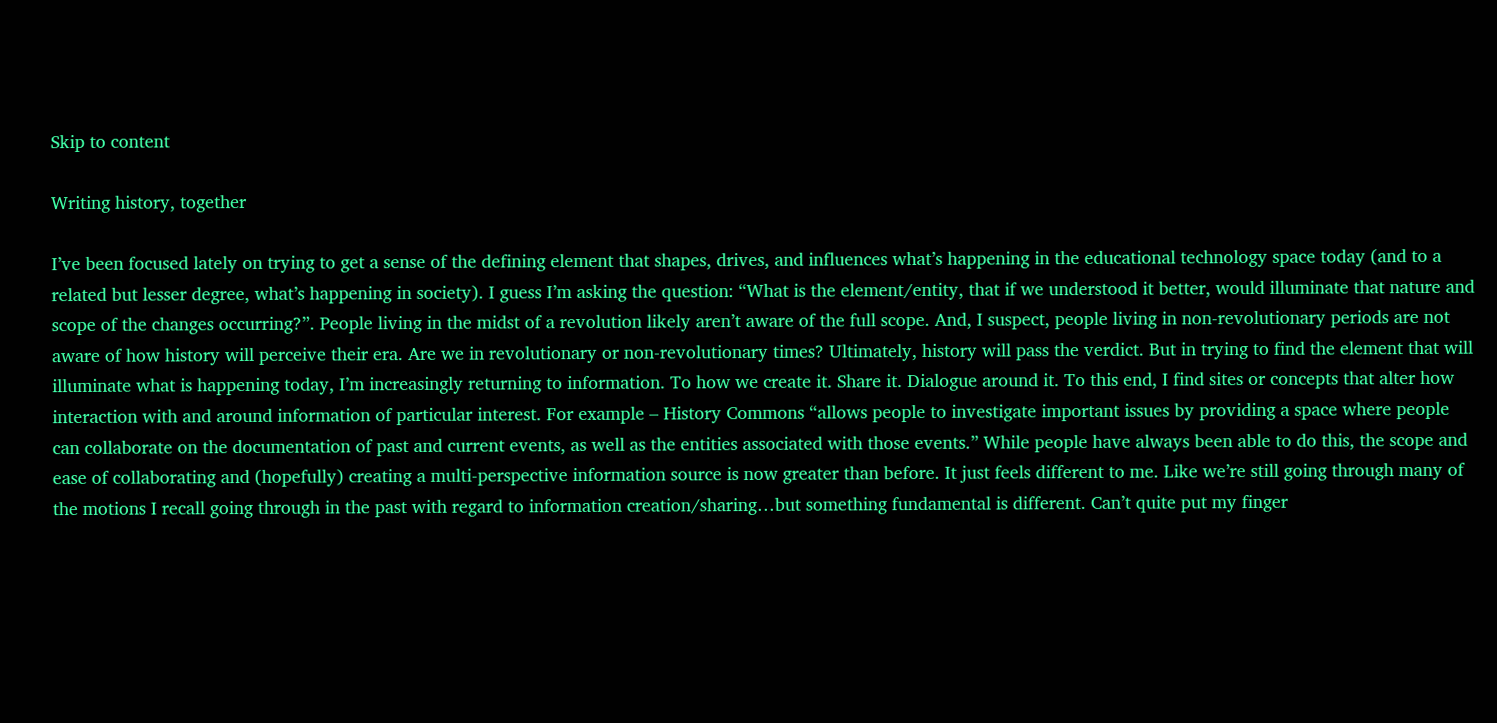Skip to content

Writing history, together

I’ve been focused lately on trying to get a sense of the defining element that shapes, drives, and influences what’s happening in the educational technology space today (and to a related but lesser degree, what’s happening in society). I guess I’m asking the question: “What is the element/entity, that if we understood it better, would illuminate that nature and scope of the changes occurring?”. People living in the midst of a revolution likely aren’t aware of the full scope. And, I suspect, people living in non-revolutionary periods are not aware of how history will perceive their era. Are we in revolutionary or non-revolutionary times? Ultimately, history will pass the verdict. But in trying to find the element that will illuminate what is happening today, I’m increasingly returning to information. To how we create it. Share it. Dialogue around it. To this end, I find sites or concepts that alter how interaction with and around information of particular interest. For example – History Commons “allows people to investigate important issues by providing a space where people can collaborate on the documentation of past and current events, as well as the entities associated with those events.” While people have always been able to do this, the scope and ease of collaborating and (hopefully) creating a multi-perspective information source is now greater than before. It just feels different to me. Like we’re still going through many of the motions I recall going through in the past with regard to information creation/sharing…but something fundamental is different. Can’t quite put my finger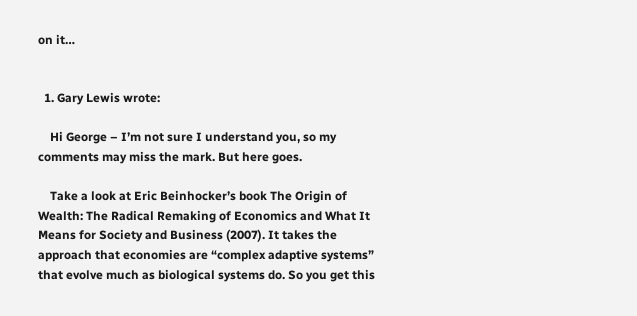on it…


  1. Gary Lewis wrote:

    Hi George – I’m not sure I understand you, so my comments may miss the mark. But here goes.

    Take a look at Eric Beinhocker’s book The Origin of Wealth: The Radical Remaking of Economics and What It Means for Society and Business (2007). It takes the approach that economies are “complex adaptive systems” that evolve much as biological systems do. So you get this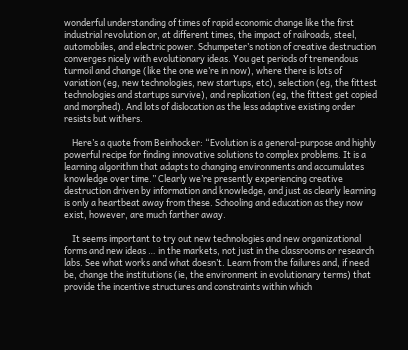wonderful understanding of times of rapid economic change like the first industrial revolution or, at different times, the impact of railroads, steel, automobiles, and electric power. Schumpeter’s notion of creative destruction converges nicely with evolutionary ideas. You get periods of tremendous turmoil and change (like the one we’re in now), where there is lots of variation (eg, new technologies, new startups, etc), selection (eg, the fittest technologies and startups survive), and replication (eg, the fittest get copied and morphed). And lots of dislocation as the less adaptive existing order resists but withers.

    Here’s a quote from Beinhocker: “Evolution is a general-purpose and highly powerful recipe for finding innovative solutions to complex problems. It is a learning algorithm that adapts to changing environments and accumulates knowledge over time.” Clearly we’re presently experiencing creative destruction driven by information and knowledge, and just as clearly learning is only a heartbeat away from these. Schooling and education as they now exist, however, are much farther away.

    It seems important to try out new technologies and new organizational forms and new ideas … in the markets, not just in the classrooms or research labs. See what works and what doesn’t. Learn from the failures and, if need be, change the institutions (ie, the environment in evolutionary terms) that provide the incentive structures and constraints within which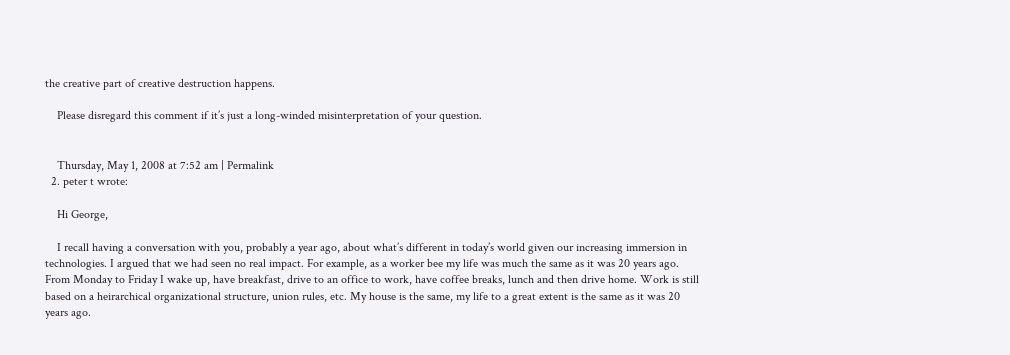the creative part of creative destruction happens.

    Please disregard this comment if it’s just a long-winded misinterpretation of your question.


    Thursday, May 1, 2008 at 7:52 am | Permalink
  2. peter t wrote:

    Hi George,

    I recall having a conversation with you, probably a year ago, about what’s different in today’s world given our increasing immersion in technologies. I argued that we had seen no real impact. For example, as a worker bee my life was much the same as it was 20 years ago. From Monday to Friday I wake up, have breakfast, drive to an office to work, have coffee breaks, lunch and then drive home. Work is still based on a heirarchical organizational structure, union rules, etc. My house is the same, my life to a great extent is the same as it was 20 years ago.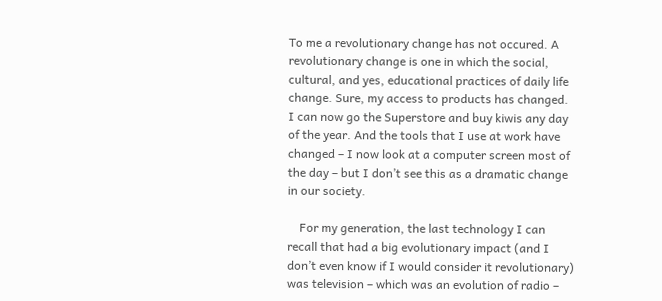To me a revolutionary change has not occured. A revolutionary change is one in which the social, cultural, and yes, educational practices of daily life change. Sure, my access to products has changed. I can now go the Superstore and buy kiwis any day of the year. And the tools that I use at work have changed – I now look at a computer screen most of the day – but I don’t see this as a dramatic change in our society.

    For my generation, the last technology I can recall that had a big evolutionary impact (and I don’t even know if I would consider it revolutionary) was television – which was an evolution of radio –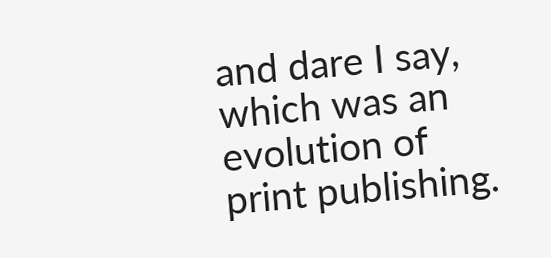and dare I say, which was an evolution of print publishing.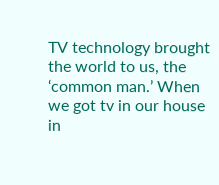TV technology brought the world to us, the ‘common man.’ When we got tv in our house in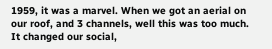1959, it was a marvel. When we got an aerial on our roof, and 3 channels, well this was too much. It changed our social,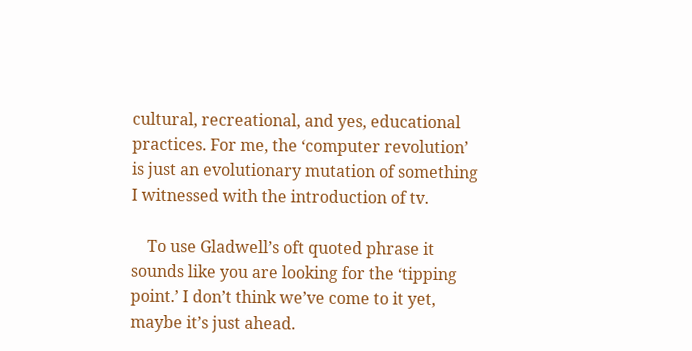cultural, recreational, and yes, educational practices. For me, the ‘computer revolution’ is just an evolutionary mutation of something I witnessed with the introduction of tv.

    To use Gladwell’s oft quoted phrase it sounds like you are looking for the ‘tipping point.’ I don’t think we’ve come to it yet, maybe it’s just ahead.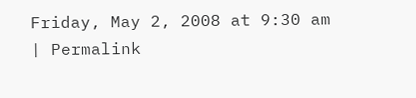Friday, May 2, 2008 at 9:30 am | Permalink